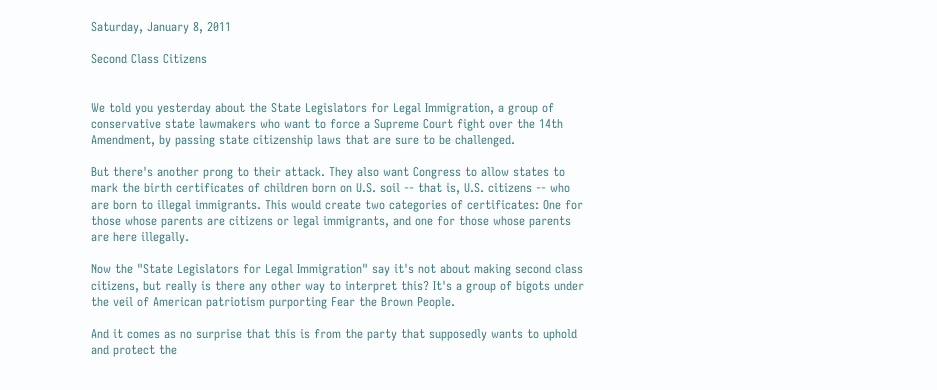Saturday, January 8, 2011

Second Class Citizens


We told you yesterday about the State Legislators for Legal Immigration, a group of conservative state lawmakers who want to force a Supreme Court fight over the 14th Amendment, by passing state citizenship laws that are sure to be challenged.

But there's another prong to their attack. They also want Congress to allow states to mark the birth certificates of children born on U.S. soil -- that is, U.S. citizens -- who are born to illegal immigrants. This would create two categories of certificates: One for those whose parents are citizens or legal immigrants, and one for those whose parents are here illegally.

Now the "State Legislators for Legal Immigration" say it's not about making second class citizens, but really is there any other way to interpret this? It's a group of bigots under the veil of American patriotism purporting Fear the Brown People.

And it comes as no surprise that this is from the party that supposedly wants to uphold and protect the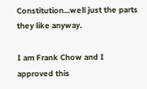Constitution...well just the parts they like anyway.

I am Frank Chow and I approved this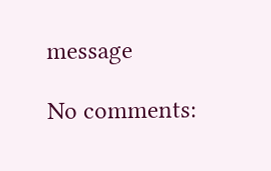message

No comments: